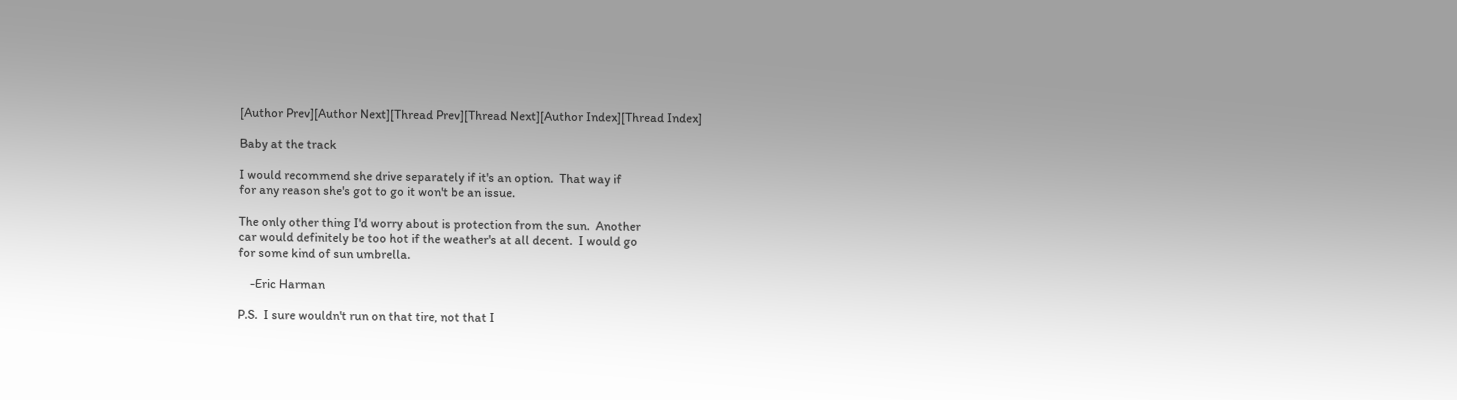[Author Prev][Author Next][Thread Prev][Thread Next][Author Index][Thread Index]

Baby at the track

I would recommend she drive separately if it's an option.  That way if
for any reason she's got to go it won't be an issue.

The only other thing I'd worry about is protection from the sun.  Another
car would definitely be too hot if the weather's at all decent.  I would go
for some kind of sun umbrella.

    -Eric Harman

P.S.  I sure wouldn't run on that tire, not that I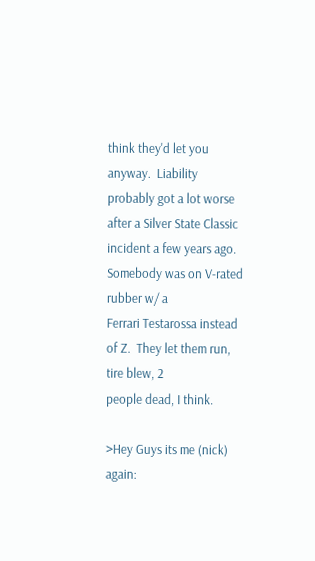think they'd let you
anyway.  Liability probably got a lot worse after a Silver State Classic
incident a few years ago.  Somebody was on V-rated rubber w/ a
Ferrari Testarossa instead of Z.  They let them run, tire blew, 2
people dead, I think.

>Hey Guys its me (nick) again: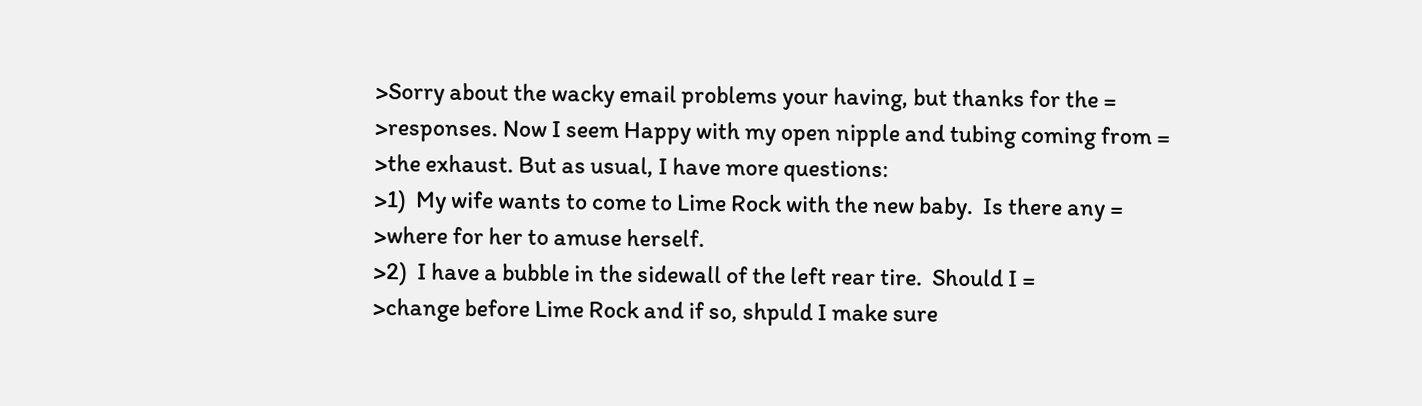>Sorry about the wacky email problems your having, but thanks for the =
>responses. Now I seem Happy with my open nipple and tubing coming from =
>the exhaust. But as usual, I have more questions:
>1)  My wife wants to come to Lime Rock with the new baby.  Is there any =
>where for her to amuse herself.
>2)  I have a bubble in the sidewall of the left rear tire.  Should I =
>change before Lime Rock and if so, shpuld I make sure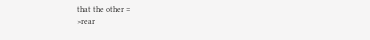that the other =
>rear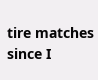tire matches since I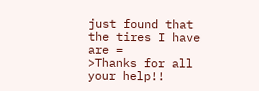just found that the tires I have are =
>Thanks for all your help!!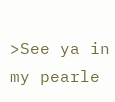>See ya in my pearle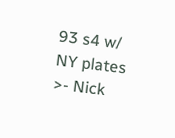93 s4 w/ NY plates
>- Nick